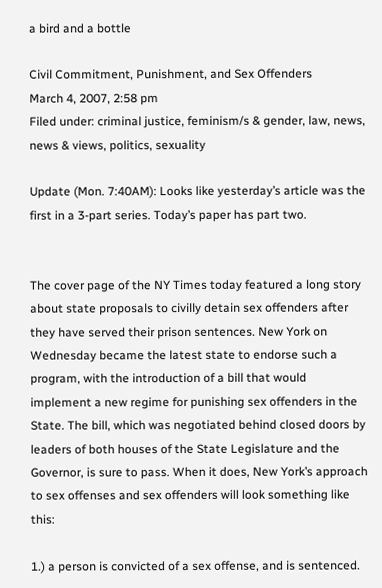a bird and a bottle

Civil Commitment, Punishment, and Sex Offenders
March 4, 2007, 2:58 pm
Filed under: criminal justice, feminism/s & gender, law, news, news & views, politics, sexuality

Update (Mon. 7:40AM): Looks like yesterday’s article was the first in a 3-part series. Today’s paper has part two.


The cover page of the NY Times today featured a long story about state proposals to civilly detain sex offenders after they have served their prison sentences. New York on Wednesday became the latest state to endorse such a program, with the introduction of a bill that would implement a new regime for punishing sex offenders in the State. The bill, which was negotiated behind closed doors by leaders of both houses of the State Legislature and the Governor, is sure to pass. When it does, New York’s approach to sex offenses and sex offenders will look something like this:

1.) a person is convicted of a sex offense, and is sentenced.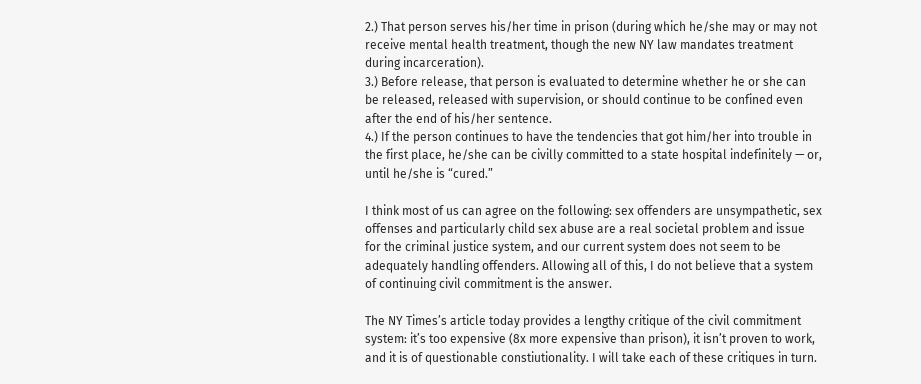2.) That person serves his/her time in prison (during which he/she may or may not receive mental health treatment, though the new NY law mandates treatment during incarceration).
3.) Before release, that person is evaluated to determine whether he or she can be released, released with supervision, or should continue to be confined even after the end of his/her sentence.
4.) If the person continues to have the tendencies that got him/her into trouble in the first place, he/she can be civilly committed to a state hospital indefinitely — or, until he/she is “cured.”

I think most of us can agree on the following: sex offenders are unsympathetic, sex offenses and particularly child sex abuse are a real societal problem and issue for the criminal justice system, and our current system does not seem to be adequately handling offenders. Allowing all of this, I do not believe that a system of continuing civil commitment is the answer.

The NY Times’s article today provides a lengthy critique of the civil commitment system: it’s too expensive (8x more expensive than prison), it isn’t proven to work, and it is of questionable constiutionality. I will take each of these critiques in turn.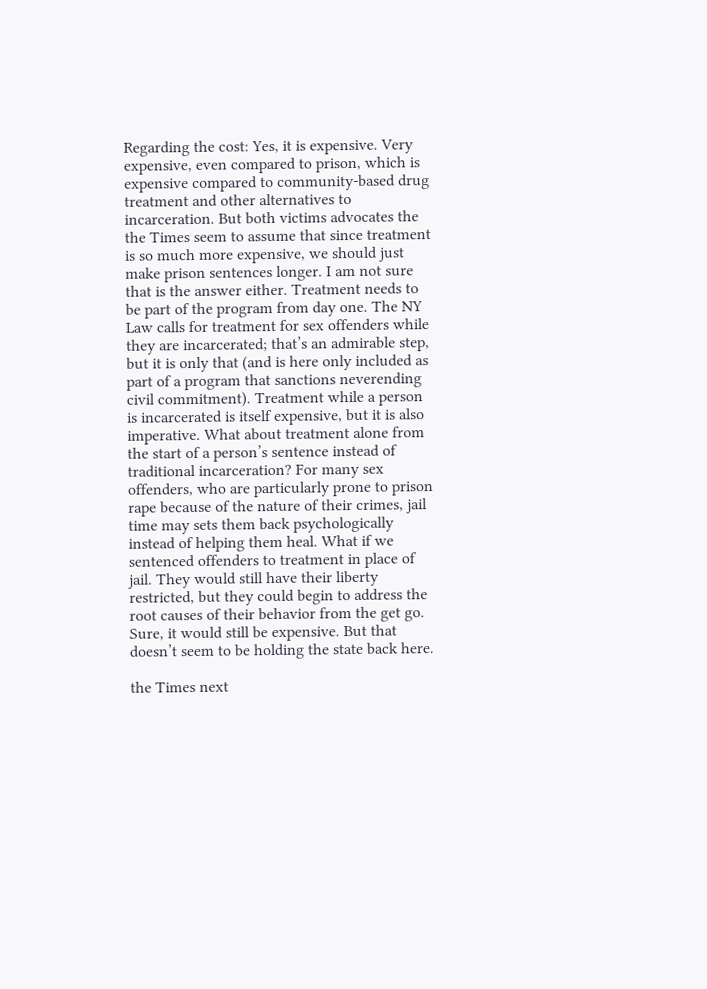Regarding the cost: Yes, it is expensive. Very expensive, even compared to prison, which is expensive compared to community-based drug treatment and other alternatives to incarceration. But both victims advocates the the Times seem to assume that since treatment is so much more expensive, we should just make prison sentences longer. I am not sure that is the answer either. Treatment needs to be part of the program from day one. The NY Law calls for treatment for sex offenders while they are incarcerated; that’s an admirable step, but it is only that (and is here only included as part of a program that sanctions neverending civil commitment). Treatment while a person is incarcerated is itself expensive, but it is also imperative. What about treatment alone from the start of a person’s sentence instead of traditional incarceration? For many sex offenders, who are particularly prone to prison rape because of the nature of their crimes, jail time may sets them back psychologically instead of helping them heal. What if we sentenced offenders to treatment in place of jail. They would still have their liberty restricted, but they could begin to address the root causes of their behavior from the get go. Sure, it would still be expensive. But that doesn’t seem to be holding the state back here.

the Times next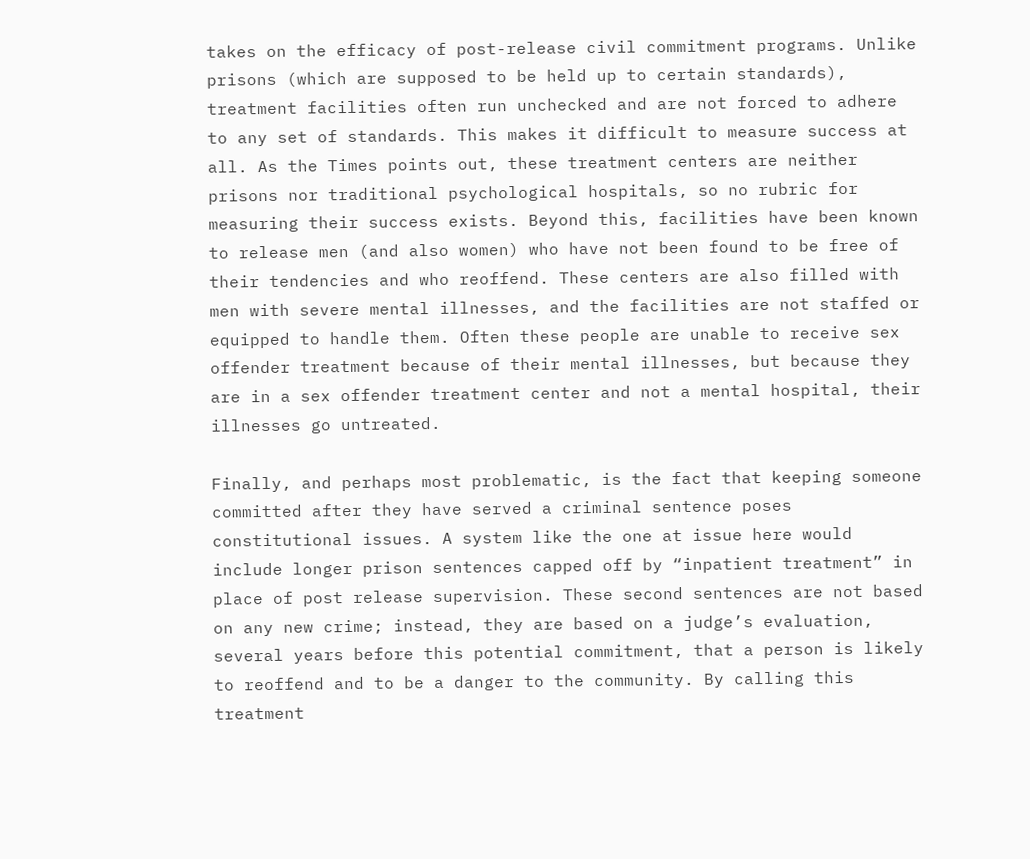takes on the efficacy of post-release civil commitment programs. Unlike prisons (which are supposed to be held up to certain standards), treatment facilities often run unchecked and are not forced to adhere to any set of standards. This makes it difficult to measure success at all. As the Times points out, these treatment centers are neither prisons nor traditional psychological hospitals, so no rubric for measuring their success exists. Beyond this, facilities have been known to release men (and also women) who have not been found to be free of their tendencies and who reoffend. These centers are also filled with men with severe mental illnesses, and the facilities are not staffed or equipped to handle them. Often these people are unable to receive sex offender treatment because of their mental illnesses, but because they are in a sex offender treatment center and not a mental hospital, their illnesses go untreated.

Finally, and perhaps most problematic, is the fact that keeping someone committed after they have served a criminal sentence poses constitutional issues. A system like the one at issue here would include longer prison sentences capped off by “inpatient treatment” in place of post release supervision. These second sentences are not based on any new crime; instead, they are based on a judge’s evaluation, several years before this potential commitment, that a person is likely to reoffend and to be a danger to the community. By calling this treatment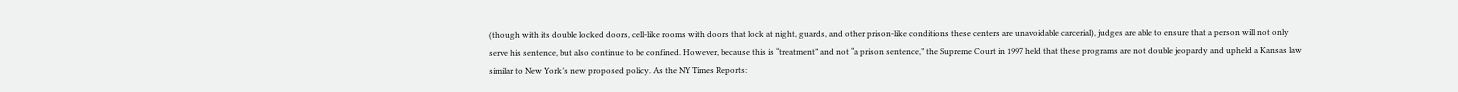(though with its double locked doors, cell-like rooms with doors that lock at night, guards, and other prison-like conditions these centers are unavoidable carcerial), judges are able to ensure that a person will not only serve his sentence, but also continue to be confined. However, because this is “treatment” and not “a prison sentence,” the Supreme Court in 1997 held that these programs are not double jeopardy and upheld a Kansas law similar to New York’s new proposed policy. As the NY Times Reports: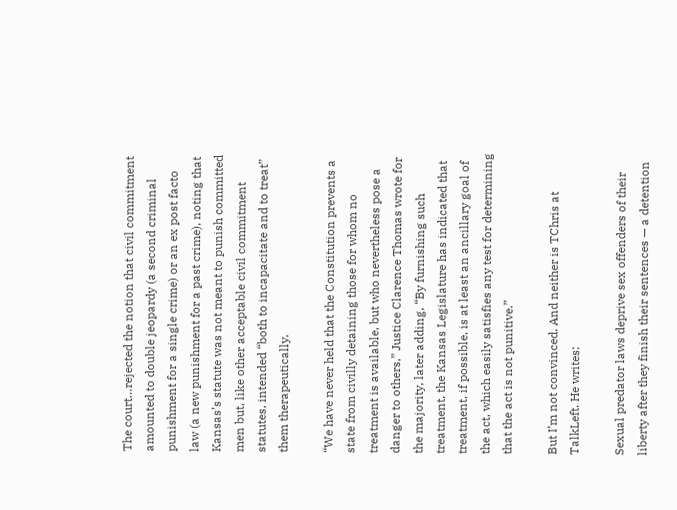The court…rejected the notion that civil commitment amounted to double jeopardy (a second criminal punishment for a single crime) or an ex post facto law (a new punishment for a past crime), noting that Kansas’s statute was not meant to punish committed men but, like other acceptable civil commitment statutes, intended “both to incapacitate and to treat” them therapeutically.

“We have never held that the Constitution prevents a state from civilly detaining those for whom no treatment is available, but who nevertheless pose a danger to others,” Justice Clarence Thomas wrote for the majority, later adding, “By furnishing such treatment, the Kansas Legislature has indicated that treatment, if possible, is at least an ancillary goal of the act, which easily satisfies any test for determining that the act is not punitive.”

But I’m not convinced. And neither is TChris at TalkLeft. He writes:

Sexual predator laws deprive sex offenders of their liberty after they finish their sentences — a detention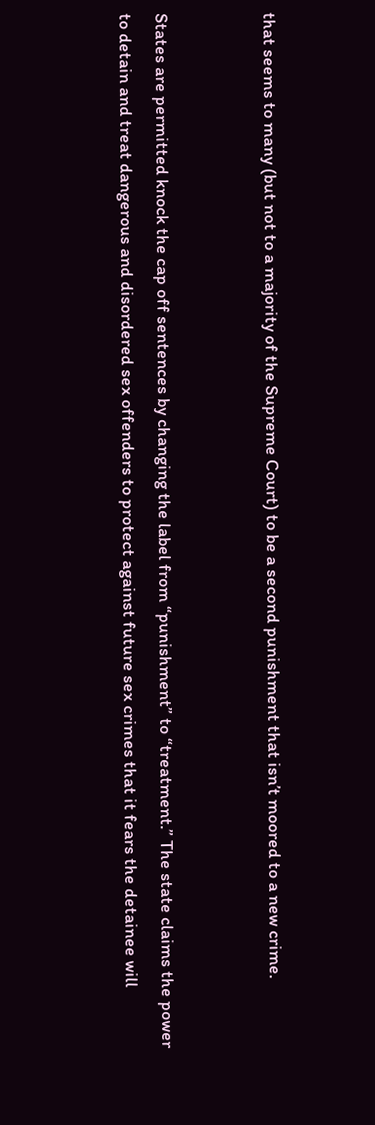that seems to many (but not to a majority of the Supreme Court) to be a second punishment that isn’t moored to a new crime.


States are permitted knock the cap off sentences by changing the label from “punishment” to “treatment.” The state claims the power to detain and treat dangerous and disordered sex offenders to protect against future sex crimes that it fears the detainee will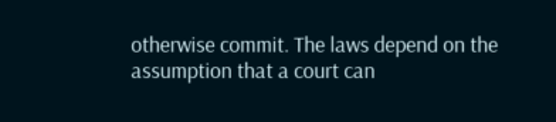otherwise commit. The laws depend on the assumption that a court can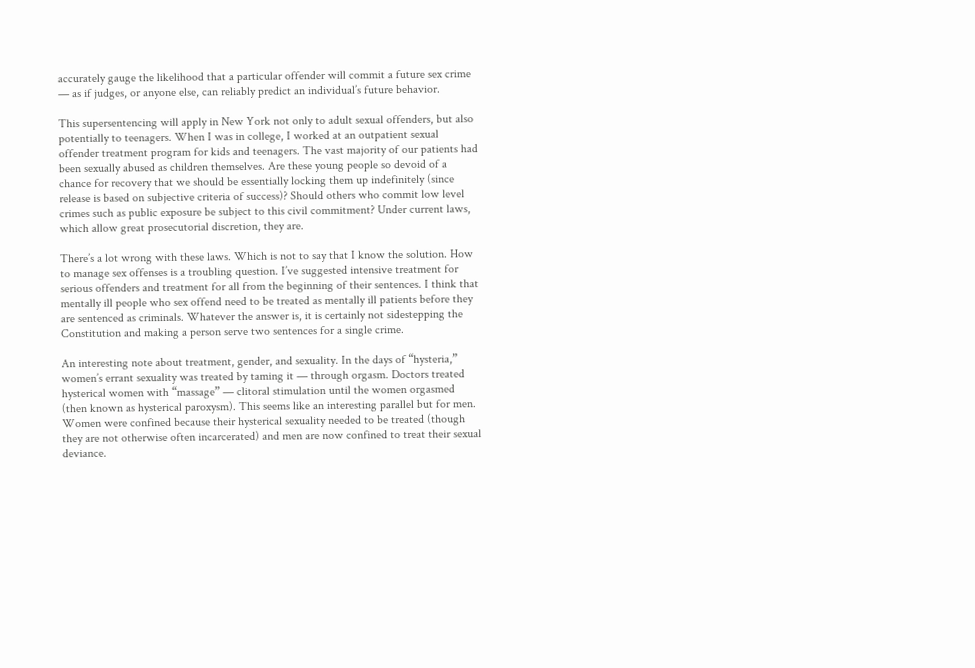accurately gauge the likelihood that a particular offender will commit a future sex crime — as if judges, or anyone else, can reliably predict an individual’s future behavior.

This supersentencing will apply in New York not only to adult sexual offenders, but also potentially to teenagers. When I was in college, I worked at an outpatient sexual offender treatment program for kids and teenagers. The vast majority of our patients had been sexually abused as children themselves. Are these young people so devoid of a chance for recovery that we should be essentially locking them up indefinitely (since release is based on subjective criteria of success)? Should others who commit low level crimes such as public exposure be subject to this civil commitment? Under current laws, which allow great prosecutorial discretion, they are.

There’s a lot wrong with these laws. Which is not to say that I know the solution. How to manage sex offenses is a troubling question. I’ve suggested intensive treatment for serious offenders and treatment for all from the beginning of their sentences. I think that mentally ill people who sex offend need to be treated as mentally ill patients before they are sentenced as criminals. Whatever the answer is, it is certainly not sidestepping the Constitution and making a person serve two sentences for a single crime.

An interesting note about treatment, gender, and sexuality. In the days of “hysteria,” women’s errant sexuality was treated by taming it — through orgasm. Doctors treated hysterical women with “massage” — clitoral stimulation until the women orgasmed (then known as hysterical paroxysm). This seems like an interesting parallel but for men. Women were confined because their hysterical sexuality needed to be treated (though they are not otherwise often incarcerated) and men are now confined to treat their sexual deviance.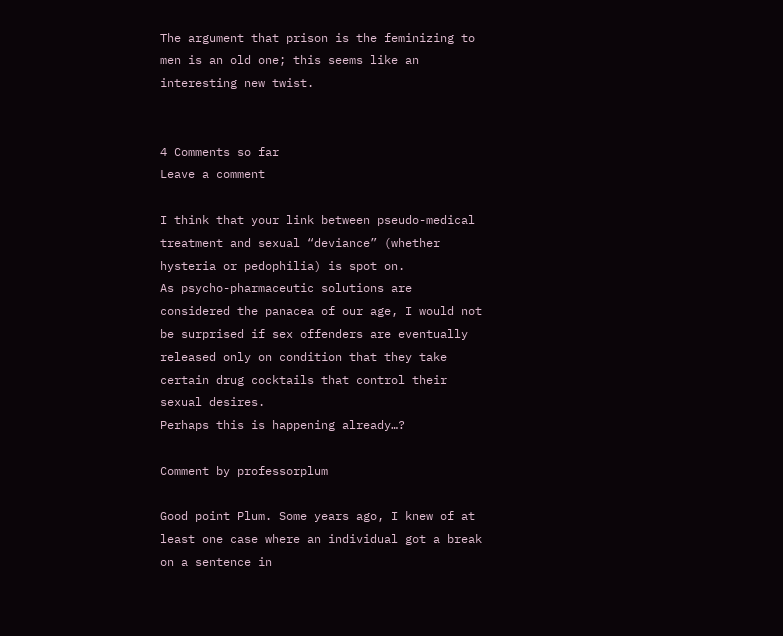The argument that prison is the feminizing to men is an old one; this seems like an interesting new twist.


4 Comments so far
Leave a comment

I think that your link between pseudo-medical treatment and sexual “deviance” (whether hysteria or pedophilia) is spot on.
As psycho-pharmaceutic solutions are considered the panacea of our age, I would not be surprised if sex offenders are eventually released only on condition that they take certain drug cocktails that control their sexual desires.
Perhaps this is happening already…?

Comment by professorplum

Good point Plum. Some years ago, I knew of at least one case where an individual got a break on a sentence in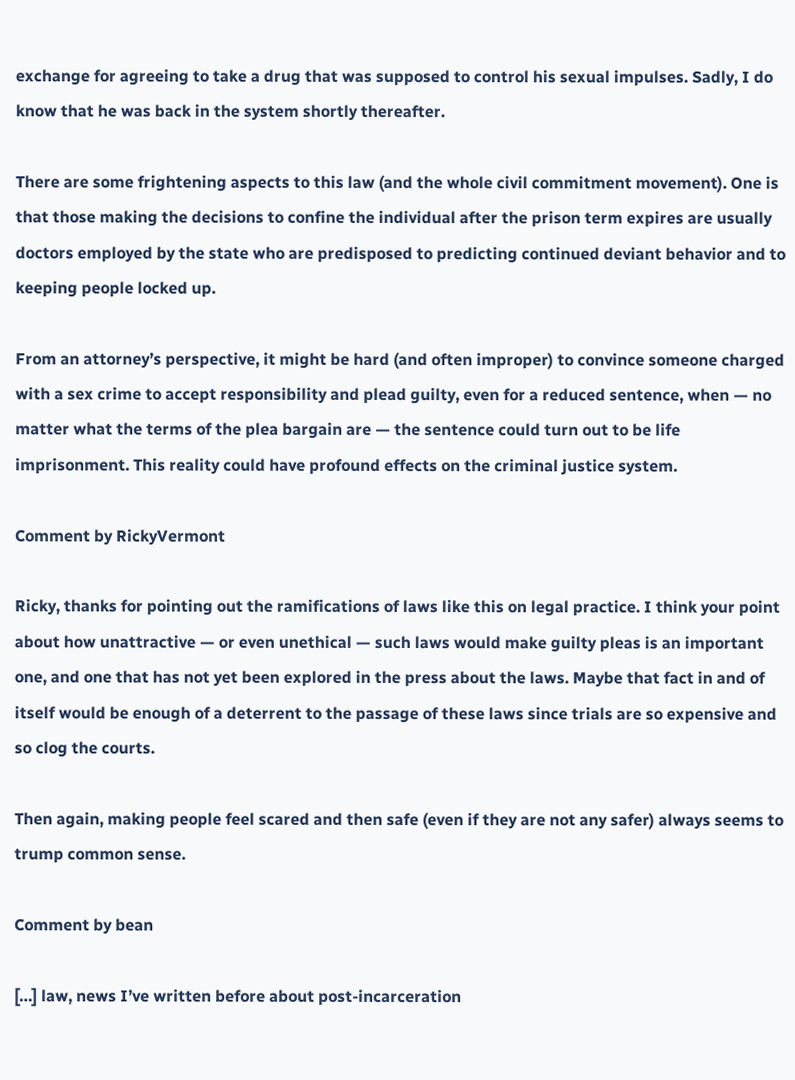exchange for agreeing to take a drug that was supposed to control his sexual impulses. Sadly, I do know that he was back in the system shortly thereafter.

There are some frightening aspects to this law (and the whole civil commitment movement). One is that those making the decisions to confine the individual after the prison term expires are usually doctors employed by the state who are predisposed to predicting continued deviant behavior and to keeping people locked up.

From an attorney’s perspective, it might be hard (and often improper) to convince someone charged with a sex crime to accept responsibility and plead guilty, even for a reduced sentence, when — no matter what the terms of the plea bargain are — the sentence could turn out to be life imprisonment. This reality could have profound effects on the criminal justice system.

Comment by RickyVermont

Ricky, thanks for pointing out the ramifications of laws like this on legal practice. I think your point about how unattractive — or even unethical — such laws would make guilty pleas is an important one, and one that has not yet been explored in the press about the laws. Maybe that fact in and of itself would be enough of a deterrent to the passage of these laws since trials are so expensive and so clog the courts.

Then again, making people feel scared and then safe (even if they are not any safer) always seems to trump common sense.

Comment by bean

[…] law, news I’ve written before about post-incarceration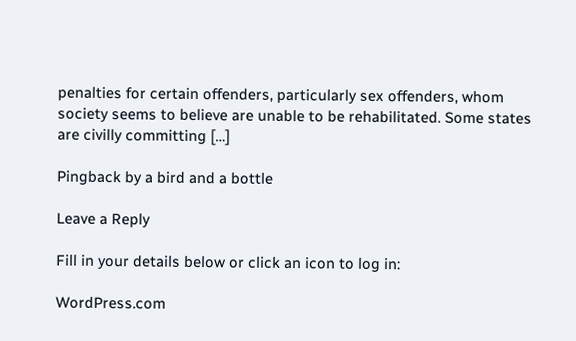penalties for certain offenders, particularly sex offenders, whom society seems to believe are unable to be rehabilitated. Some states are civilly committing […]

Pingback by a bird and a bottle

Leave a Reply

Fill in your details below or click an icon to log in:

WordPress.com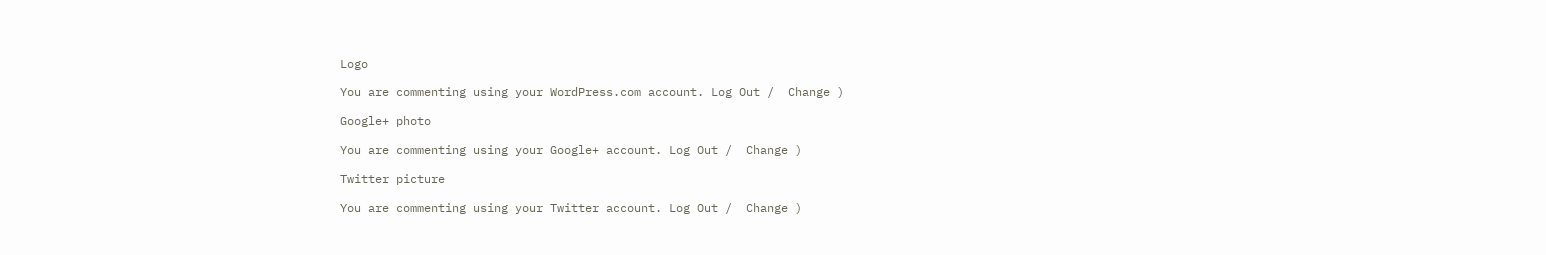Logo

You are commenting using your WordPress.com account. Log Out /  Change )

Google+ photo

You are commenting using your Google+ account. Log Out /  Change )

Twitter picture

You are commenting using your Twitter account. Log Out /  Change )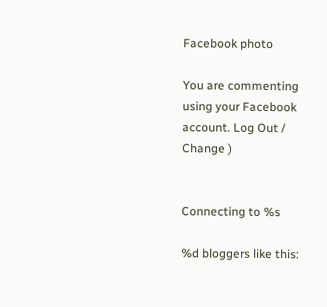Facebook photo

You are commenting using your Facebook account. Log Out /  Change )


Connecting to %s

%d bloggers like this: